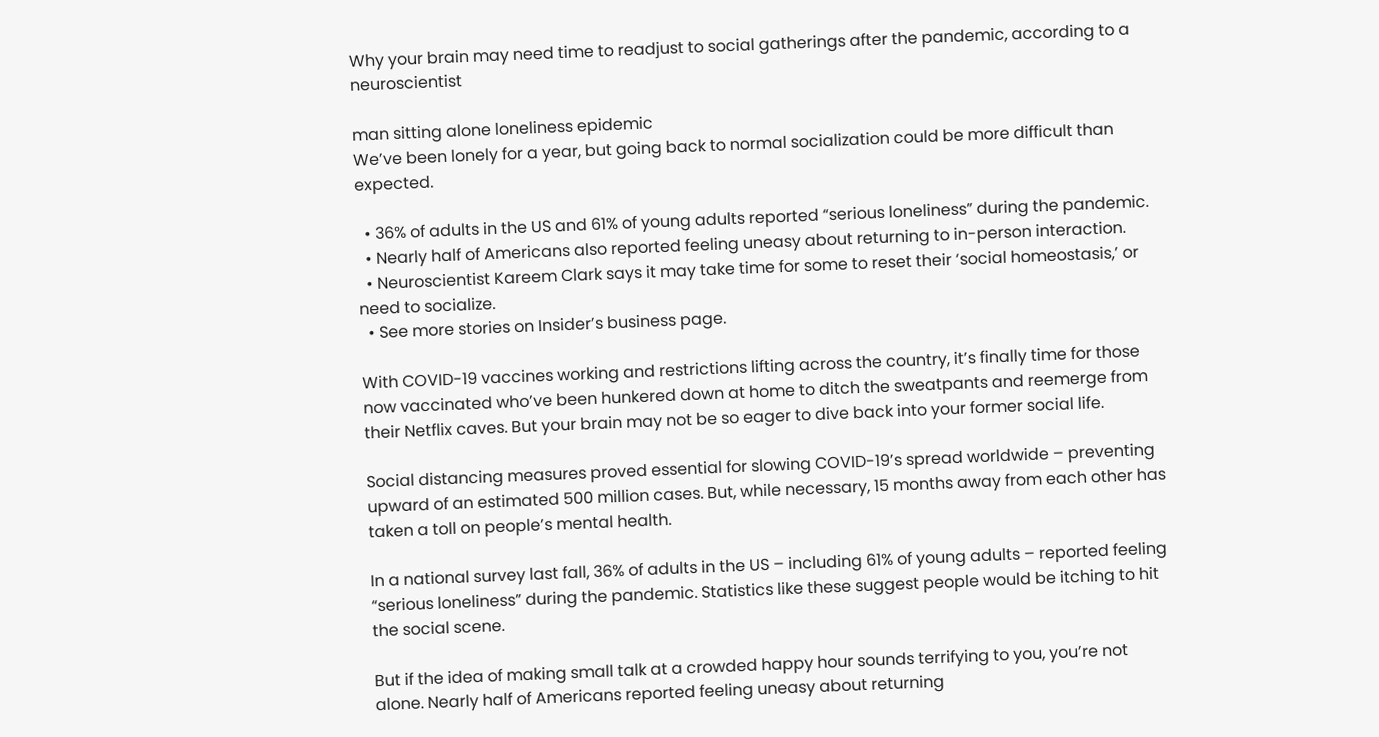Why your brain may need time to readjust to social gatherings after the pandemic, according to a neuroscientist

man sitting alone loneliness epidemic
We’ve been lonely for a year, but going back to normal socialization could be more difficult than expected.

  • 36% of adults in the US and 61% of young adults reported “serious loneliness” during the pandemic.
  • Nearly half of Americans also reported feeling uneasy about returning to in-person interaction.
  • Neuroscientist Kareem Clark says it may take time for some to reset their ‘social homeostasis,’ or need to socialize.
  • See more stories on Insider’s business page.

With COVID-19 vaccines working and restrictions lifting across the country, it’s finally time for those now vaccinated who’ve been hunkered down at home to ditch the sweatpants and reemerge from their Netflix caves. But your brain may not be so eager to dive back into your former social life.

Social distancing measures proved essential for slowing COVID-19’s spread worldwide – preventing upward of an estimated 500 million cases. But, while necessary, 15 months away from each other has taken a toll on people’s mental health.

In a national survey last fall, 36% of adults in the US – including 61% of young adults – reported feeling “serious loneliness” during the pandemic. Statistics like these suggest people would be itching to hit the social scene.

But if the idea of making small talk at a crowded happy hour sounds terrifying to you, you’re not alone. Nearly half of Americans reported feeling uneasy about returning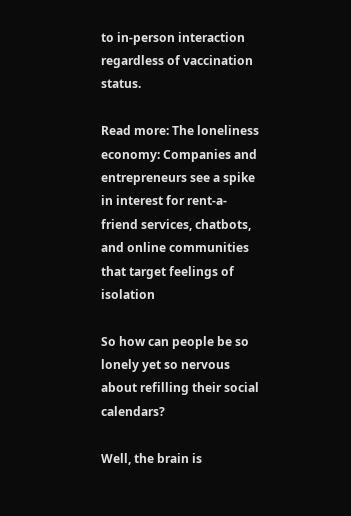to in-person interaction regardless of vaccination status.

Read more: The loneliness economy: Companies and entrepreneurs see a spike in interest for rent-a-friend services, chatbots, and online communities that target feelings of isolation

So how can people be so lonely yet so nervous about refilling their social calendars?

Well, the brain is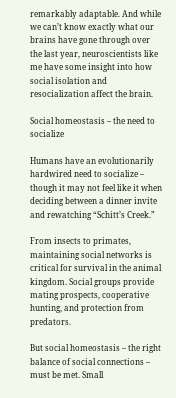remarkably adaptable. And while we can’t know exactly what our brains have gone through over the last year, neuroscientists like me have some insight into how social isolation and resocialization affect the brain.

Social homeostasis – the need to socialize

Humans have an evolutionarily hardwired need to socialize – though it may not feel like it when deciding between a dinner invite and rewatching “Schitt’s Creek.”

From insects to primates, maintaining social networks is critical for survival in the animal kingdom. Social groups provide mating prospects, cooperative hunting, and protection from predators.

But social homeostasis – the right balance of social connections – must be met. Small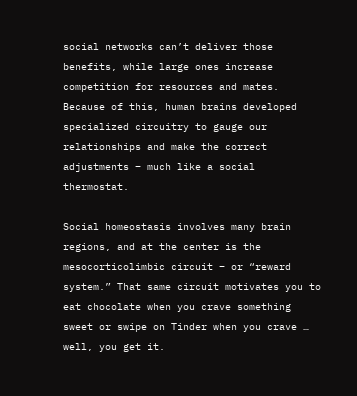social networks can’t deliver those benefits, while large ones increase competition for resources and mates. Because of this, human brains developed specialized circuitry to gauge our relationships and make the correct adjustments – much like a social thermostat.

Social homeostasis involves many brain regions, and at the center is the mesocorticolimbic circuit – or “reward system.” That same circuit motivates you to eat chocolate when you crave something sweet or swipe on Tinder when you crave … well, you get it.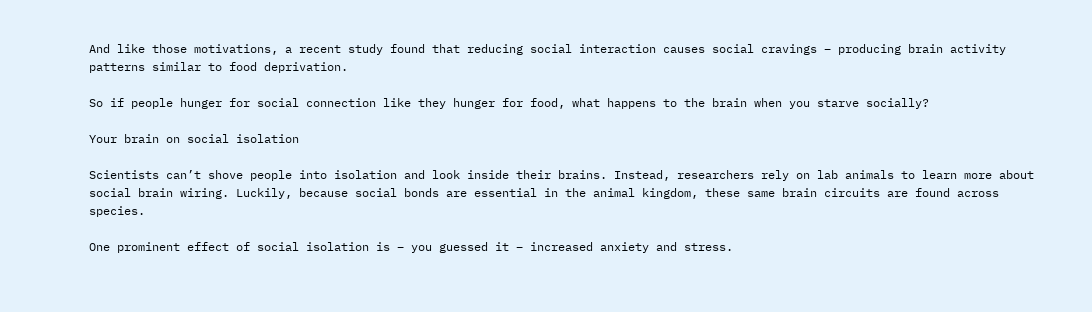And like those motivations, a recent study found that reducing social interaction causes social cravings – producing brain activity patterns similar to food deprivation.

So if people hunger for social connection like they hunger for food, what happens to the brain when you starve socially?

Your brain on social isolation

Scientists can’t shove people into isolation and look inside their brains. Instead, researchers rely on lab animals to learn more about social brain wiring. Luckily, because social bonds are essential in the animal kingdom, these same brain circuits are found across species.

One prominent effect of social isolation is – you guessed it – increased anxiety and stress.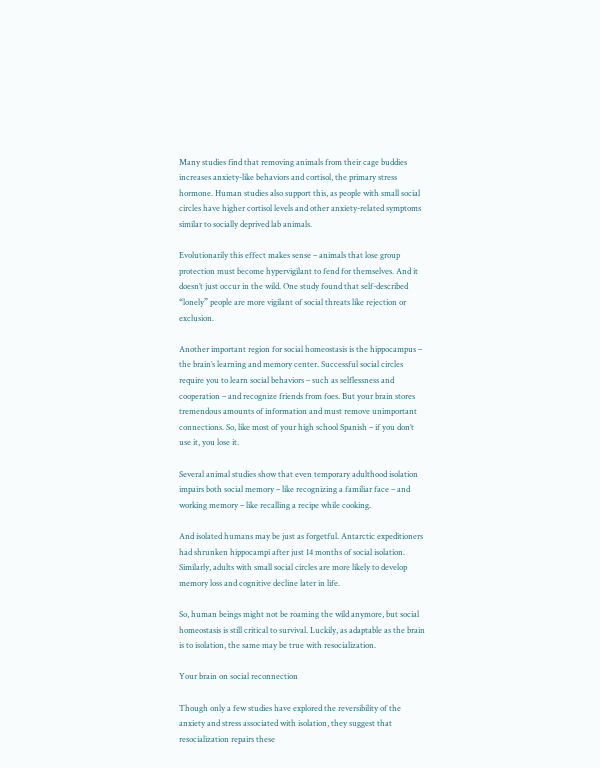Many studies find that removing animals from their cage buddies increases anxiety-like behaviors and cortisol, the primary stress hormone. Human studies also support this, as people with small social circles have higher cortisol levels and other anxiety-related symptoms similar to socially deprived lab animals.

Evolutionarily this effect makes sense – animals that lose group protection must become hypervigilant to fend for themselves. And it doesn’t just occur in the wild. One study found that self-described “lonely” people are more vigilant of social threats like rejection or exclusion.

Another important region for social homeostasis is the hippocampus – the brain’s learning and memory center. Successful social circles require you to learn social behaviors – such as selflessness and cooperation – and recognize friends from foes. But your brain stores tremendous amounts of information and must remove unimportant connections. So, like most of your high school Spanish – if you don’t use it, you lose it.

Several animal studies show that even temporary adulthood isolation impairs both social memory – like recognizing a familiar face – and working memory – like recalling a recipe while cooking.

And isolated humans may be just as forgetful. Antarctic expeditioners had shrunken hippocampi after just 14 months of social isolation. Similarly, adults with small social circles are more likely to develop memory loss and cognitive decline later in life.

So, human beings might not be roaming the wild anymore, but social homeostasis is still critical to survival. Luckily, as adaptable as the brain is to isolation, the same may be true with resocialization.

Your brain on social reconnection

Though only a few studies have explored the reversibility of the anxiety and stress associated with isolation, they suggest that resocialization repairs these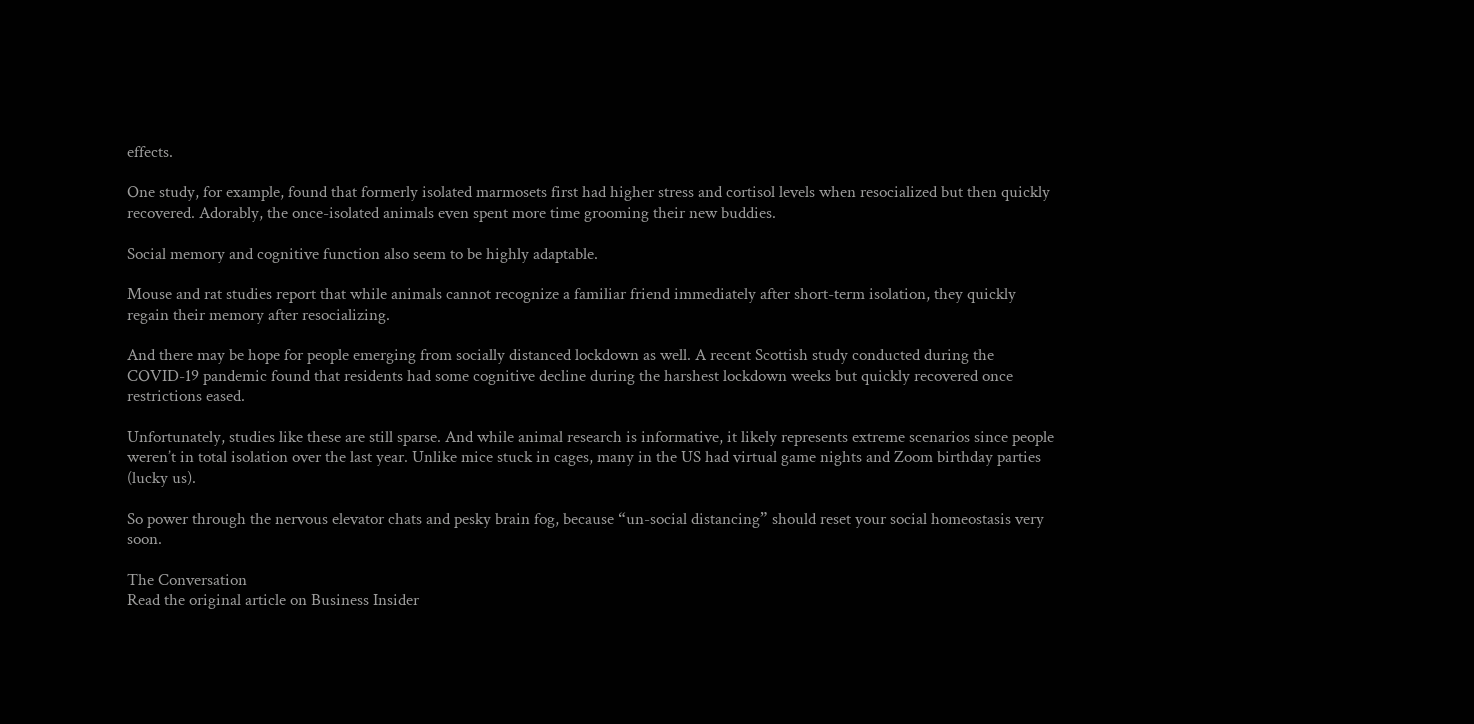effects.

One study, for example, found that formerly isolated marmosets first had higher stress and cortisol levels when resocialized but then quickly recovered. Adorably, the once-isolated animals even spent more time grooming their new buddies.

Social memory and cognitive function also seem to be highly adaptable.

Mouse and rat studies report that while animals cannot recognize a familiar friend immediately after short-term isolation, they quickly regain their memory after resocializing.

And there may be hope for people emerging from socially distanced lockdown as well. A recent Scottish study conducted during the COVID-19 pandemic found that residents had some cognitive decline during the harshest lockdown weeks but quickly recovered once restrictions eased.

Unfortunately, studies like these are still sparse. And while animal research is informative, it likely represents extreme scenarios since people weren’t in total isolation over the last year. Unlike mice stuck in cages, many in the US had virtual game nights and Zoom birthday parties (lucky us).

So power through the nervous elevator chats and pesky brain fog, because “un-social distancing” should reset your social homeostasis very soon.

The Conversation
Read the original article on Business Insider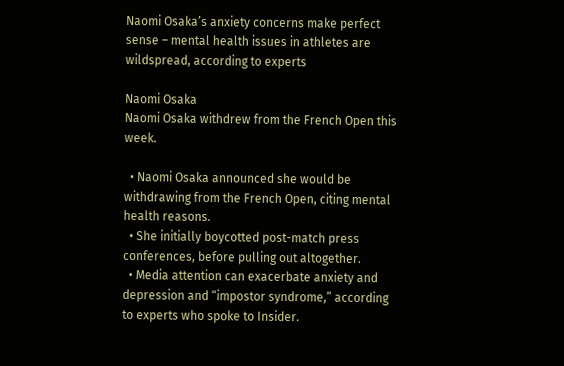Naomi Osaka’s anxiety concerns make perfect sense – mental health issues in athletes are wildspread, according to experts

Naomi Osaka
Naomi Osaka withdrew from the French Open this week.

  • Naomi Osaka announced she would be withdrawing from the French Open, citing mental health reasons.
  • She initially boycotted post-match press conferences, before pulling out altogether.
  • Media attention can exacerbate anxiety and depression and “impostor syndrome,” according to experts who spoke to Insider.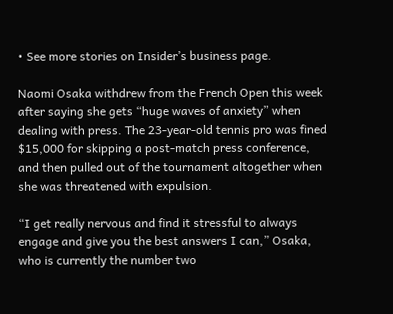• See more stories on Insider’s business page.

Naomi Osaka withdrew from the French Open this week after saying she gets “huge waves of anxiety” when dealing with press. The 23-year-old tennis pro was fined $15,000 for skipping a post-match press conference, and then pulled out of the tournament altogether when she was threatened with expulsion.

“I get really nervous and find it stressful to always engage and give you the best answers I can,” Osaka, who is currently the number two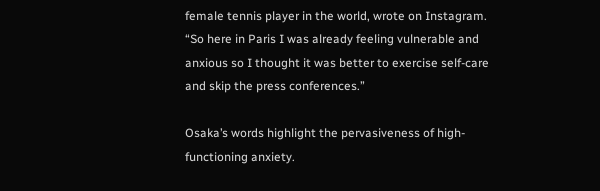female tennis player in the world, wrote on Instagram. “So here in Paris I was already feeling vulnerable and anxious so I thought it was better to exercise self-care and skip the press conferences.”

Osaka’s words highlight the pervasiveness of high-functioning anxiety.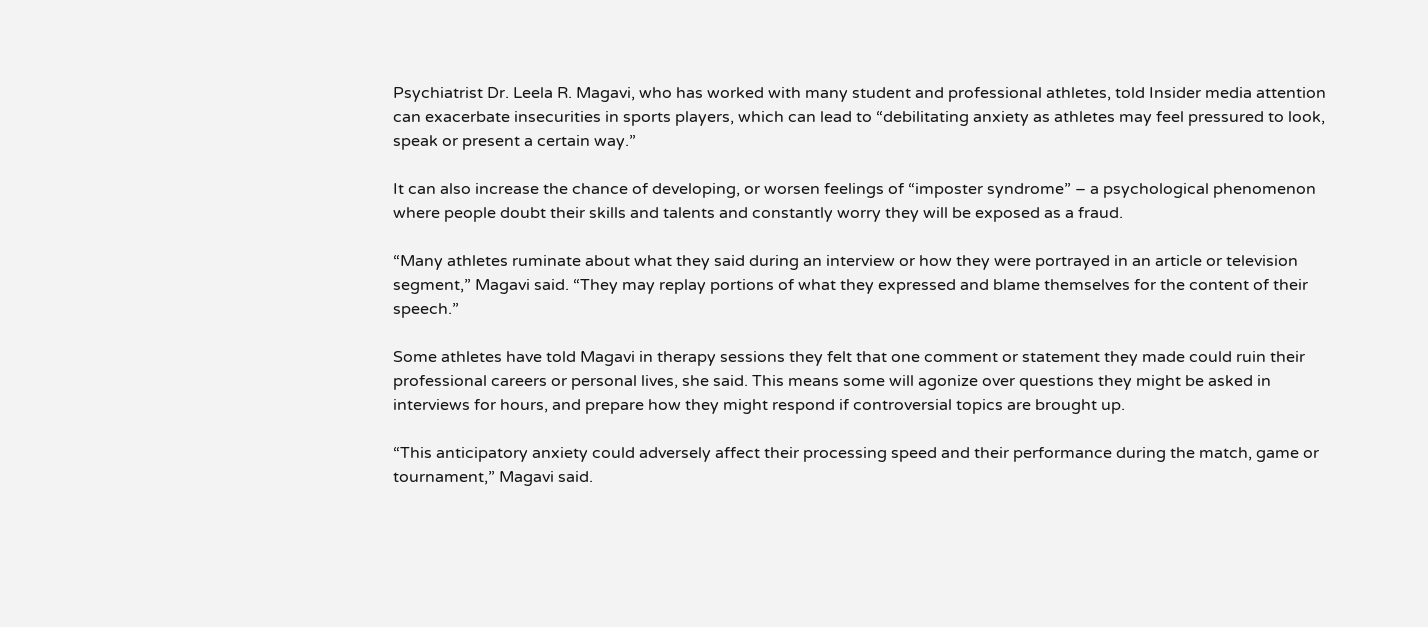Psychiatrist Dr. Leela R. Magavi, who has worked with many student and professional athletes, told Insider media attention can exacerbate insecurities in sports players, which can lead to “debilitating anxiety as athletes may feel pressured to look, speak or present a certain way.”

It can also increase the chance of developing, or worsen feelings of “imposter syndrome” – a psychological phenomenon where people doubt their skills and talents and constantly worry they will be exposed as a fraud.

“Many athletes ruminate about what they said during an interview or how they were portrayed in an article or television segment,” Magavi said. “They may replay portions of what they expressed and blame themselves for the content of their speech.”

Some athletes have told Magavi in therapy sessions they felt that one comment or statement they made could ruin their professional careers or personal lives, she said. This means some will agonize over questions they might be asked in interviews for hours, and prepare how they might respond if controversial topics are brought up.

“This anticipatory anxiety could adversely affect their processing speed and their performance during the match, game or tournament,” Magavi said.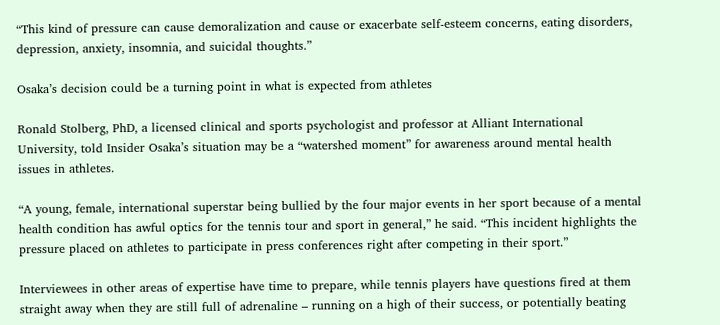“This kind of pressure can cause demoralization and cause or exacerbate self-esteem concerns, eating disorders, depression, anxiety, insomnia, and suicidal thoughts.”

Osaka’s decision could be a turning point in what is expected from athletes

Ronald Stolberg, PhD, a licensed clinical and sports psychologist and professor at Alliant International University, told Insider Osaka’s situation may be a “watershed moment” for awareness around mental health issues in athletes.

“A young, female, international superstar being bullied by the four major events in her sport because of a mental health condition has awful optics for the tennis tour and sport in general,” he said. “This incident highlights the pressure placed on athletes to participate in press conferences right after competing in their sport.”

Interviewees in other areas of expertise have time to prepare, while tennis players have questions fired at them straight away when they are still full of adrenaline – running on a high of their success, or potentially beating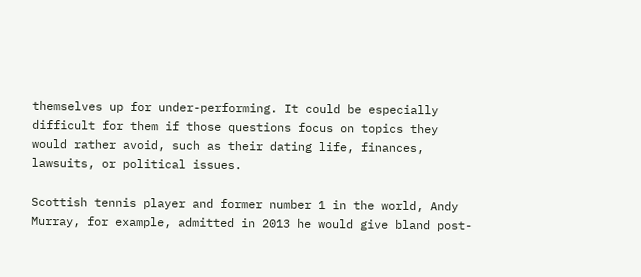themselves up for under-performing. It could be especially difficult for them if those questions focus on topics they would rather avoid, such as their dating life, finances, lawsuits, or political issues.

Scottish tennis player and former number 1 in the world, Andy Murray, for example, admitted in 2013 he would give bland post-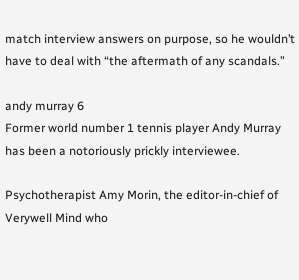match interview answers on purpose, so he wouldn’t have to deal with “the aftermath of any scandals.”

andy murray 6
Former world number 1 tennis player Andy Murray has been a notoriously prickly interviewee.

Psychotherapist Amy Morin, the editor-in-chief of Verywell Mind who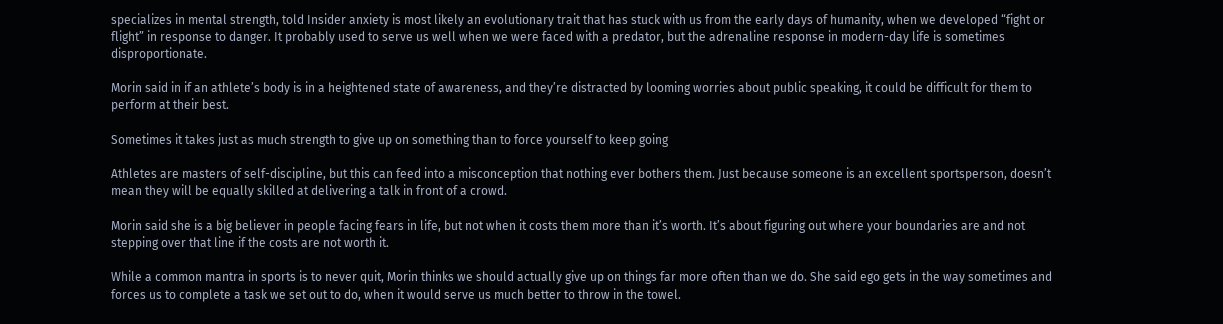specializes in mental strength, told Insider anxiety is most likely an evolutionary trait that has stuck with us from the early days of humanity, when we developed “fight or flight” in response to danger. It probably used to serve us well when we were faced with a predator, but the adrenaline response in modern-day life is sometimes disproportionate.

Morin said in if an athlete’s body is in a heightened state of awareness, and they’re distracted by looming worries about public speaking, it could be difficult for them to perform at their best.

Sometimes it takes just as much strength to give up on something than to force yourself to keep going

Athletes are masters of self-discipline, but this can feed into a misconception that nothing ever bothers them. Just because someone is an excellent sportsperson, doesn’t mean they will be equally skilled at delivering a talk in front of a crowd.

Morin said she is a big believer in people facing fears in life, but not when it costs them more than it’s worth. It’s about figuring out where your boundaries are and not stepping over that line if the costs are not worth it.

While a common mantra in sports is to never quit, Morin thinks we should actually give up on things far more often than we do. She said ego gets in the way sometimes and forces us to complete a task we set out to do, when it would serve us much better to throw in the towel.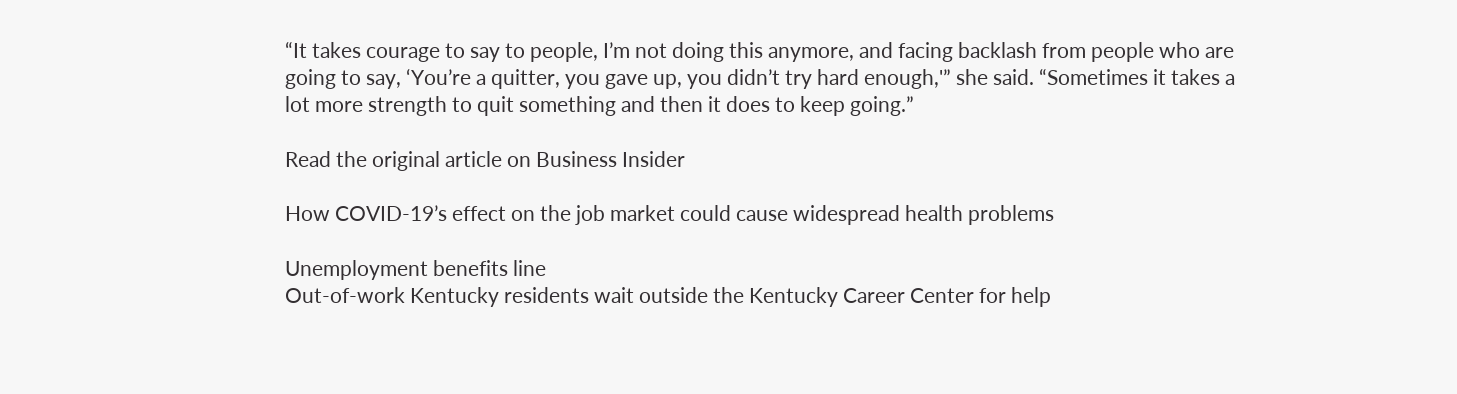“It takes courage to say to people, I’m not doing this anymore, and facing backlash from people who are going to say, ‘You’re a quitter, you gave up, you didn’t try hard enough,'” she said. “Sometimes it takes a lot more strength to quit something and then it does to keep going.”

Read the original article on Business Insider

How COVID-19’s effect on the job market could cause widespread health problems

Unemployment benefits line
Out-of-work Kentucky residents wait outside the Kentucky Career Center for help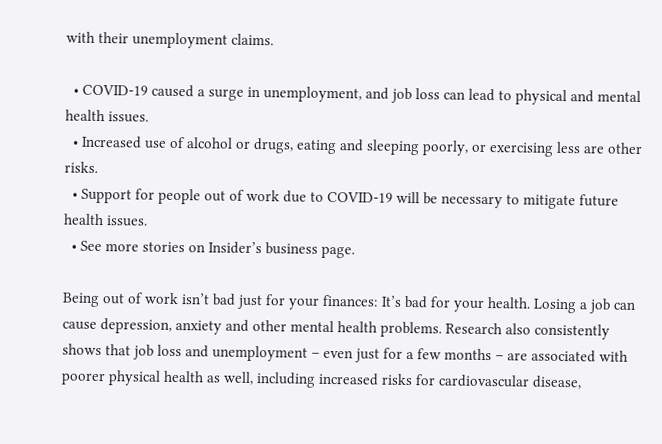with their unemployment claims.

  • COVID-19 caused a surge in unemployment, and job loss can lead to physical and mental health issues.
  • Increased use of alcohol or drugs, eating and sleeping poorly, or exercising less are other risks.
  • Support for people out of work due to COVID-19 will be necessary to mitigate future health issues.
  • See more stories on Insider’s business page.

Being out of work isn’t bad just for your finances: It’s bad for your health. Losing a job can cause depression, anxiety and other mental health problems. Research also consistently shows that job loss and unemployment – even just for a few months – are associated with poorer physical health as well, including increased risks for cardiovascular disease,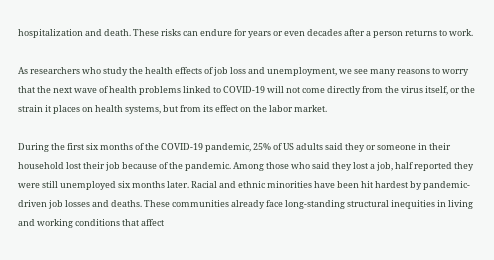hospitalization and death. These risks can endure for years or even decades after a person returns to work.

As researchers who study the health effects of job loss and unemployment, we see many reasons to worry that the next wave of health problems linked to COVID-19 will not come directly from the virus itself, or the strain it places on health systems, but from its effect on the labor market.

During the first six months of the COVID-19 pandemic, 25% of US adults said they or someone in their household lost their job because of the pandemic. Among those who said they lost a job, half reported they were still unemployed six months later. Racial and ethnic minorities have been hit hardest by pandemic-driven job losses and deaths. These communities already face long-standing structural inequities in living and working conditions that affect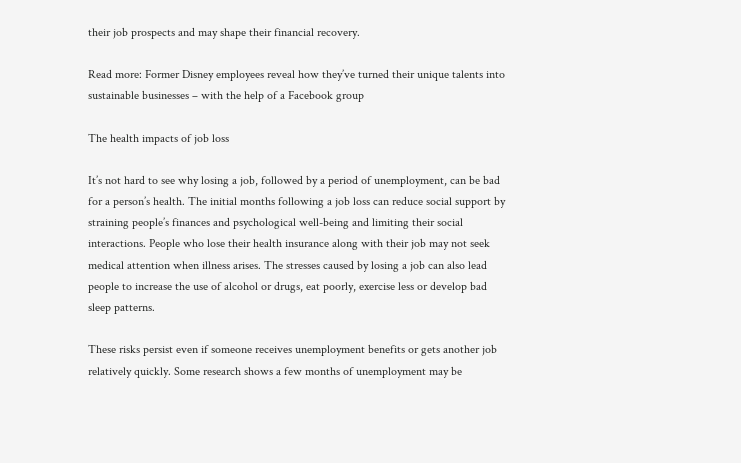their job prospects and may shape their financial recovery.

Read more: Former Disney employees reveal how they’ve turned their unique talents into sustainable businesses – with the help of a Facebook group

The health impacts of job loss

It’s not hard to see why losing a job, followed by a period of unemployment, can be bad for a person’s health. The initial months following a job loss can reduce social support by straining people’s finances and psychological well-being and limiting their social interactions. People who lose their health insurance along with their job may not seek medical attention when illness arises. The stresses caused by losing a job can also lead people to increase the use of alcohol or drugs, eat poorly, exercise less or develop bad sleep patterns.

These risks persist even if someone receives unemployment benefits or gets another job relatively quickly. Some research shows a few months of unemployment may be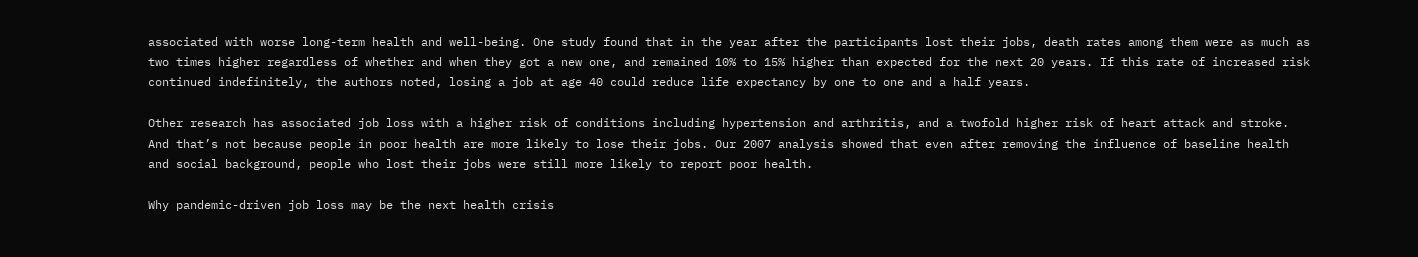associated with worse long-term health and well-being. One study found that in the year after the participants lost their jobs, death rates among them were as much as two times higher regardless of whether and when they got a new one, and remained 10% to 15% higher than expected for the next 20 years. If this rate of increased risk continued indefinitely, the authors noted, losing a job at age 40 could reduce life expectancy by one to one and a half years.

Other research has associated job loss with a higher risk of conditions including hypertension and arthritis, and a twofold higher risk of heart attack and stroke. And that’s not because people in poor health are more likely to lose their jobs. Our 2007 analysis showed that even after removing the influence of baseline health and social background, people who lost their jobs were still more likely to report poor health.

Why pandemic-driven job loss may be the next health crisis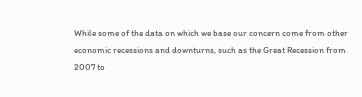While some of the data on which we base our concern come from other economic recessions and downturns, such as the Great Recession from 2007 to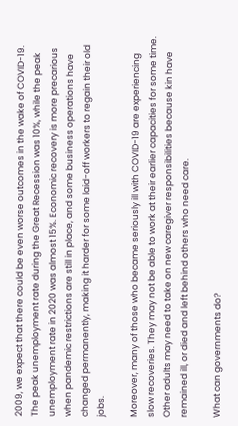2009, we expect that there could be even worse outcomes in the wake of COVID-19. The peak unemployment rate during the Great Recession was 10%, while the peak unemployment rate in 2020 was almost 15%. Economic recovery is more precarious when pandemic restrictions are still in place, and some business operations have changed permanently, making it harder for some laid-off workers to regain their old jobs.

Moreover, many of those who became seriously ill with COVID-19 are experiencing slow recoveries. They may not be able to work at their earlier capacities for some time. Other adults may need to take on new caregiver responsibilities because kin have remained ill, or died and left behind others who need care.

What can governments do?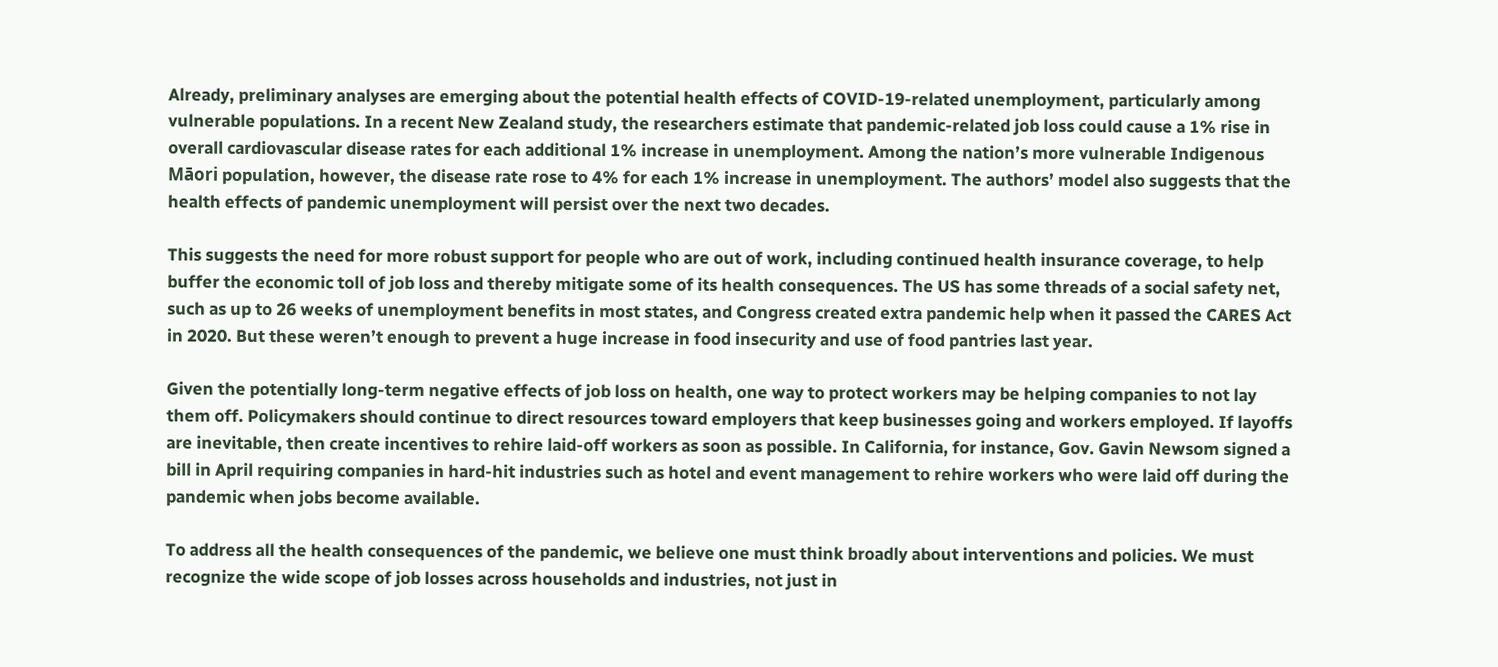Already, preliminary analyses are emerging about the potential health effects of COVID-19-related unemployment, particularly among vulnerable populations. In a recent New Zealand study, the researchers estimate that pandemic-related job loss could cause a 1% rise in overall cardiovascular disease rates for each additional 1% increase in unemployment. Among the nation’s more vulnerable Indigenous Māori population, however, the disease rate rose to 4% for each 1% increase in unemployment. The authors’ model also suggests that the health effects of pandemic unemployment will persist over the next two decades.

This suggests the need for more robust support for people who are out of work, including continued health insurance coverage, to help buffer the economic toll of job loss and thereby mitigate some of its health consequences. The US has some threads of a social safety net, such as up to 26 weeks of unemployment benefits in most states, and Congress created extra pandemic help when it passed the CARES Act in 2020. But these weren’t enough to prevent a huge increase in food insecurity and use of food pantries last year.

Given the potentially long-term negative effects of job loss on health, one way to protect workers may be helping companies to not lay them off. Policymakers should continue to direct resources toward employers that keep businesses going and workers employed. If layoffs are inevitable, then create incentives to rehire laid-off workers as soon as possible. In California, for instance, Gov. Gavin Newsom signed a bill in April requiring companies in hard-hit industries such as hotel and event management to rehire workers who were laid off during the pandemic when jobs become available.

To address all the health consequences of the pandemic, we believe one must think broadly about interventions and policies. We must recognize the wide scope of job losses across households and industries, not just in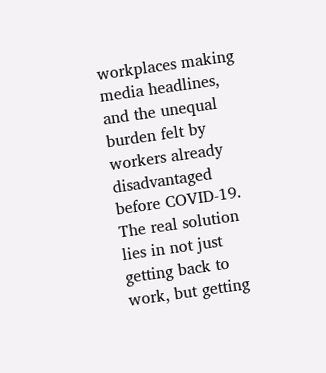workplaces making media headlines, and the unequal burden felt by workers already disadvantaged before COVID-19. The real solution lies in not just getting back to work, but getting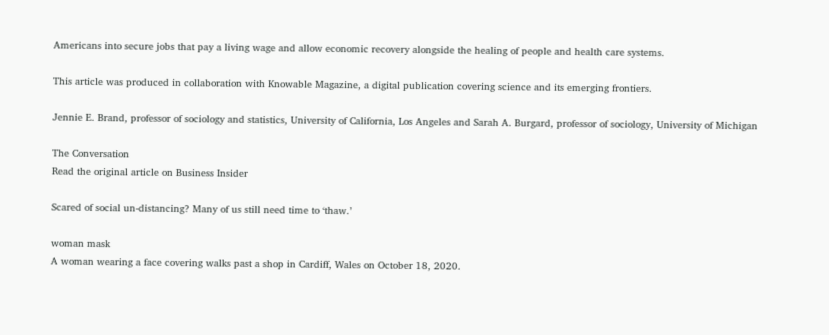Americans into secure jobs that pay a living wage and allow economic recovery alongside the healing of people and health care systems.

This article was produced in collaboration with Knowable Magazine, a digital publication covering science and its emerging frontiers.

Jennie E. Brand, professor of sociology and statistics, University of California, Los Angeles and Sarah A. Burgard, professor of sociology, University of Michigan

The Conversation
Read the original article on Business Insider

Scared of social un-distancing? Many of us still need time to ‘thaw.’

woman mask
A woman wearing a face covering walks past a shop in Cardiff, Wales on October 18, 2020.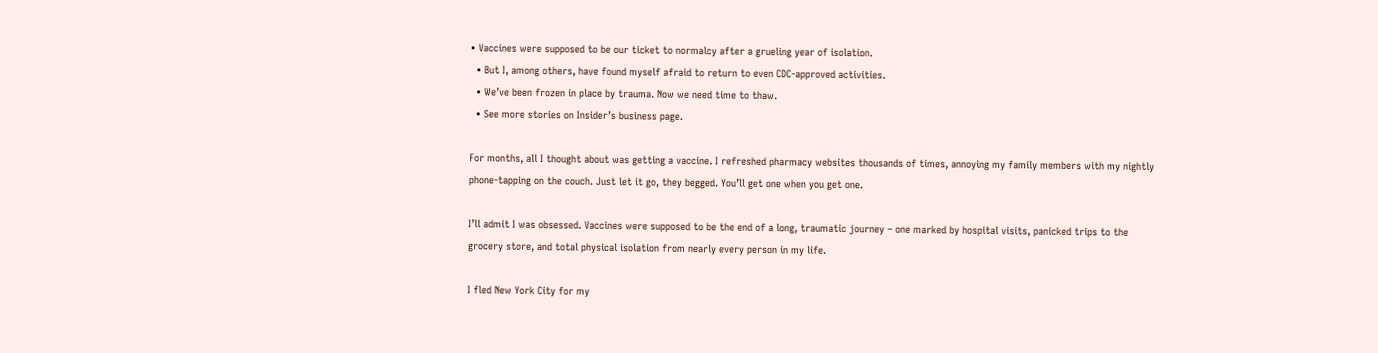• Vaccines were supposed to be our ticket to normalcy after a grueling year of isolation.
  • But I, among others, have found myself afraid to return to even CDC-approved activities.
  • We’ve been frozen in place by trauma. Now we need time to thaw.
  • See more stories on Insider’s business page.

For months, all I thought about was getting a vaccine. I refreshed pharmacy websites thousands of times, annoying my family members with my nightly phone-tapping on the couch. Just let it go, they begged. You’ll get one when you get one.

I’ll admit I was obsessed. Vaccines were supposed to be the end of a long, traumatic journey – one marked by hospital visits, panicked trips to the grocery store, and total physical isolation from nearly every person in my life.

I fled New York City for my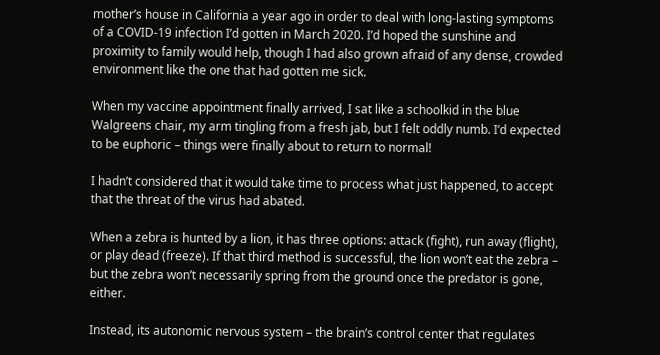mother’s house in California a year ago in order to deal with long-lasting symptoms of a COVID-19 infection I’d gotten in March 2020. I’d hoped the sunshine and proximity to family would help, though I had also grown afraid of any dense, crowded environment like the one that had gotten me sick.

When my vaccine appointment finally arrived, I sat like a schoolkid in the blue Walgreens chair, my arm tingling from a fresh jab, but I felt oddly numb. I’d expected to be euphoric – things were finally about to return to normal!

I hadn’t considered that it would take time to process what just happened, to accept that the threat of the virus had abated.

When a zebra is hunted by a lion, it has three options: attack (fight), run away (flight), or play dead (freeze). If that third method is successful, the lion won’t eat the zebra – but the zebra won’t necessarily spring from the ground once the predator is gone, either.

Instead, its autonomic nervous system – the brain’s control center that regulates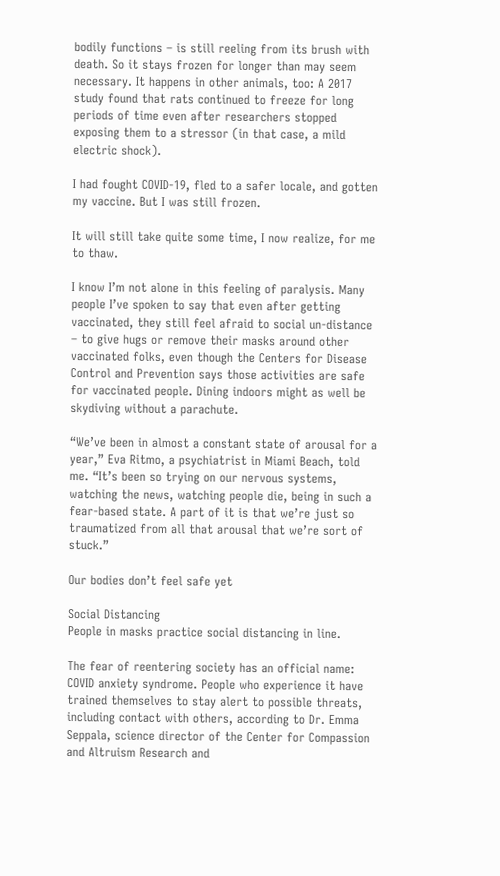bodily functions – is still reeling from its brush with death. So it stays frozen for longer than may seem necessary. It happens in other animals, too: A 2017 study found that rats continued to freeze for long periods of time even after researchers stopped exposing them to a stressor (in that case, a mild electric shock).

I had fought COVID-19, fled to a safer locale, and gotten my vaccine. But I was still frozen.

It will still take quite some time, I now realize, for me to thaw.

I know I’m not alone in this feeling of paralysis. Many people I’ve spoken to say that even after getting vaccinated, they still feel afraid to social un-distance – to give hugs or remove their masks around other vaccinated folks, even though the Centers for Disease Control and Prevention says those activities are safe for vaccinated people. Dining indoors might as well be skydiving without a parachute.

“We’ve been in almost a constant state of arousal for a year,” Eva Ritmo, a psychiatrist in Miami Beach, told me. “It’s been so trying on our nervous systems, watching the news, watching people die, being in such a fear-based state. A part of it is that we’re just so traumatized from all that arousal that we’re sort of stuck.”

Our bodies don’t feel safe yet

Social Distancing
People in masks practice social distancing in line.

The fear of reentering society has an official name: COVID anxiety syndrome. People who experience it have trained themselves to stay alert to possible threats, including contact with others, according to Dr. Emma Seppala, science director of the Center for Compassion and Altruism Research and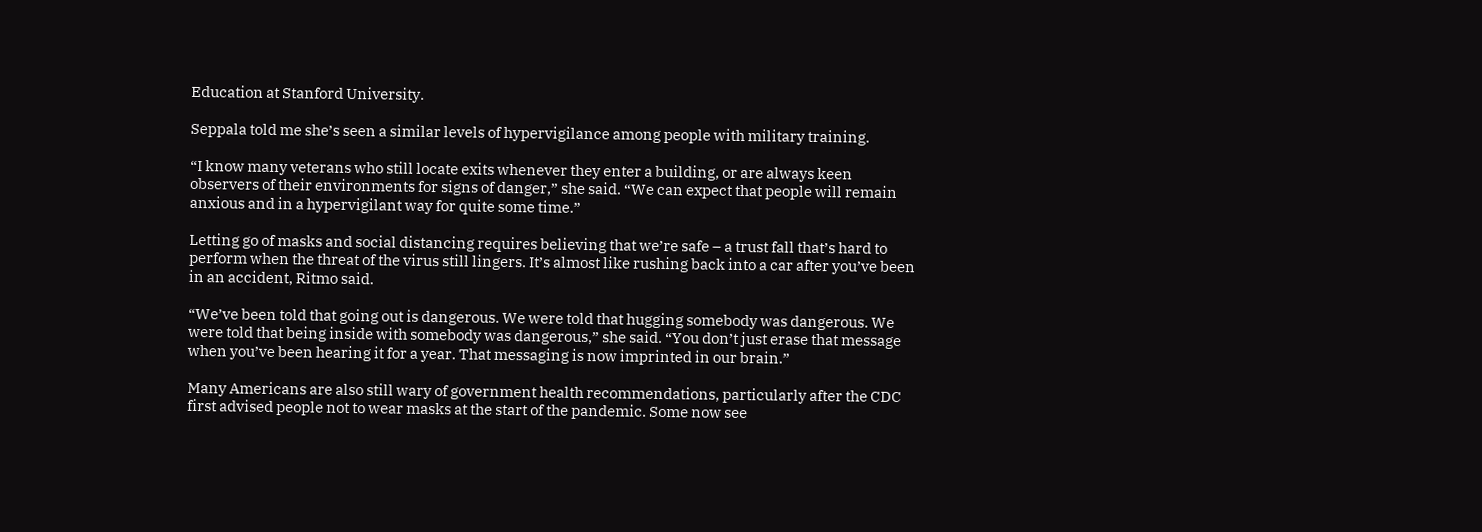Education at Stanford University.

Seppala told me she’s seen a similar levels of hypervigilance among people with military training.

“I know many veterans who still locate exits whenever they enter a building, or are always keen observers of their environments for signs of danger,” she said. “We can expect that people will remain anxious and in a hypervigilant way for quite some time.”

Letting go of masks and social distancing requires believing that we’re safe – a trust fall that’s hard to perform when the threat of the virus still lingers. It’s almost like rushing back into a car after you’ve been in an accident, Ritmo said.

“We’ve been told that going out is dangerous. We were told that hugging somebody was dangerous. We were told that being inside with somebody was dangerous,” she said. “You don’t just erase that message when you’ve been hearing it for a year. That messaging is now imprinted in our brain.”

Many Americans are also still wary of government health recommendations, particularly after the CDC first advised people not to wear masks at the start of the pandemic. Some now see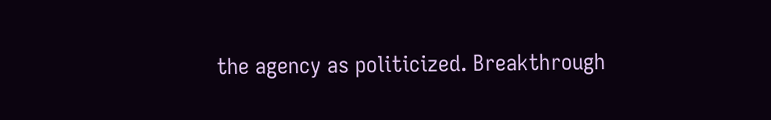the agency as politicized. Breakthrough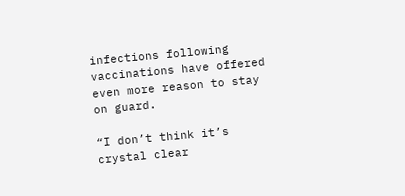infections following vaccinations have offered even more reason to stay on guard.

“I don’t think it’s crystal clear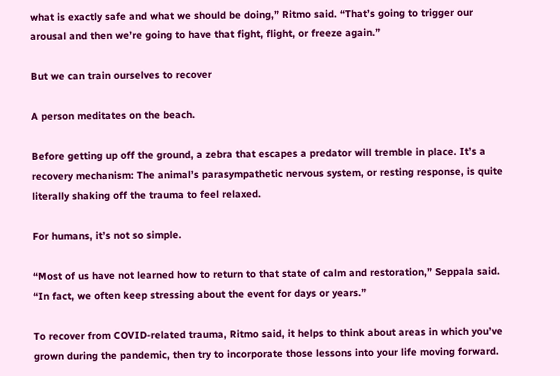what is exactly safe and what we should be doing,” Ritmo said. “That’s going to trigger our arousal and then we’re going to have that fight, flight, or freeze again.”

But we can train ourselves to recover

A person meditates on the beach.

Before getting up off the ground, a zebra that escapes a predator will tremble in place. It’s a recovery mechanism: The animal’s parasympathetic nervous system, or resting response, is quite literally shaking off the trauma to feel relaxed.

For humans, it’s not so simple.

“Most of us have not learned how to return to that state of calm and restoration,” Seppala said. “In fact, we often keep stressing about the event for days or years.”

To recover from COVID-related trauma, Ritmo said, it helps to think about areas in which you’ve grown during the pandemic, then try to incorporate those lessons into your life moving forward.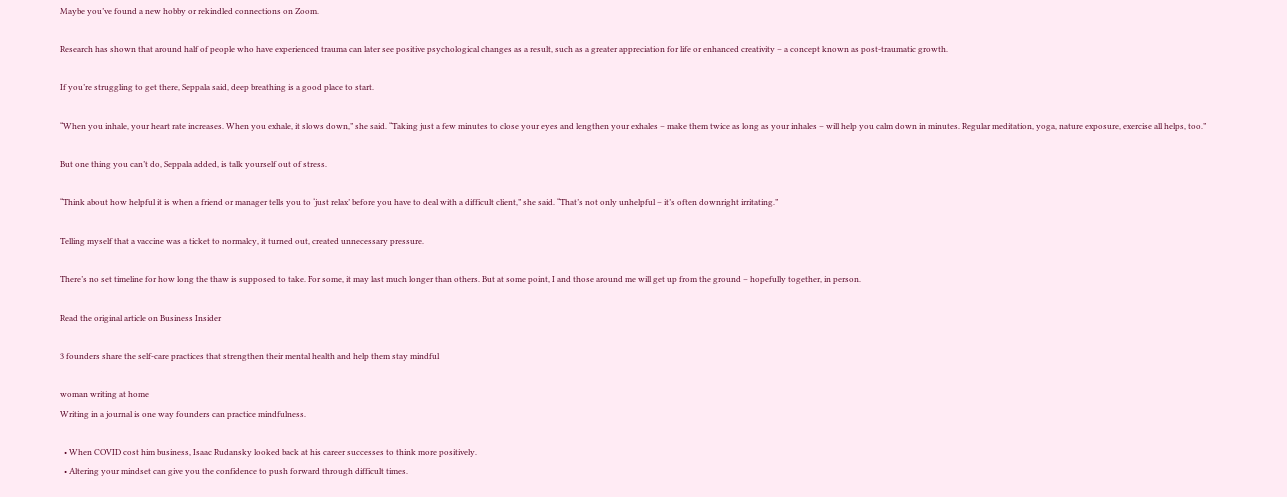Maybe you’ve found a new hobby or rekindled connections on Zoom.

Research has shown that around half of people who have experienced trauma can later see positive psychological changes as a result, such as a greater appreciation for life or enhanced creativity – a concept known as post-traumatic growth.

If you’re struggling to get there, Seppala said, deep breathing is a good place to start.

“When you inhale, your heart rate increases. When you exhale, it slows down,” she said. “Taking just a few minutes to close your eyes and lengthen your exhales – make them twice as long as your inhales – will help you calm down in minutes. Regular meditation, yoga, nature exposure, exercise all helps, too.”

But one thing you can’t do, Seppala added, is talk yourself out of stress.

“Think about how helpful it is when a friend or manager tells you to ‘just relax’ before you have to deal with a difficult client,” she said. “That’s not only unhelpful – it’s often downright irritating.”

Telling myself that a vaccine was a ticket to normalcy, it turned out, created unnecessary pressure.

There’s no set timeline for how long the thaw is supposed to take. For some, it may last much longer than others. But at some point, I and those around me will get up from the ground – hopefully together, in person.

Read the original article on Business Insider

3 founders share the self-care practices that strengthen their mental health and help them stay mindful

woman writing at home
Writing in a journal is one way founders can practice mindfulness.

  • When COVID cost him business, Isaac Rudansky looked back at his career successes to think more positively.
  • Altering your mindset can give you the confidence to push forward through difficult times.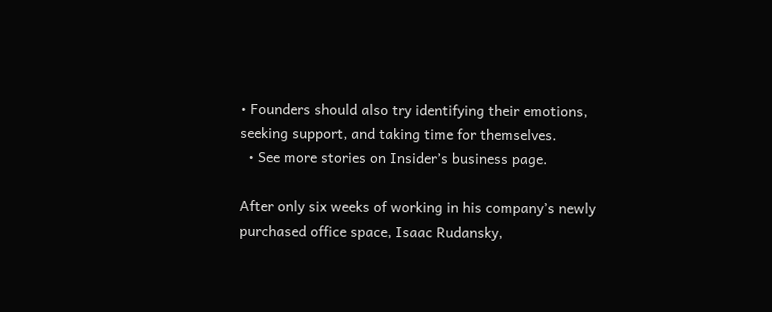• Founders should also try identifying their emotions, seeking support, and taking time for themselves.
  • See more stories on Insider’s business page.

After only six weeks of working in his company’s newly purchased office space, Isaac Rudansky,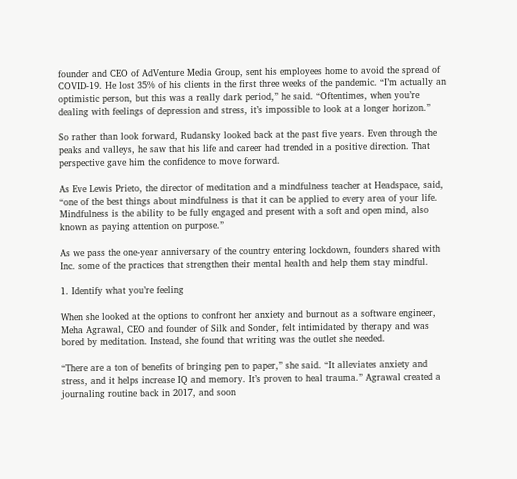founder and CEO of AdVenture Media Group, sent his employees home to avoid the spread of COVID-19. He lost 35% of his clients in the first three weeks of the pandemic. “I’m actually an optimistic person, but this was a really dark period,” he said. “Oftentimes, when you’re dealing with feelings of depression and stress, it’s impossible to look at a longer horizon.”

So rather than look forward, Rudansky looked back at the past five years. Even through the peaks and valleys, he saw that his life and career had trended in a positive direction. That perspective gave him the confidence to move forward.

As Eve Lewis Prieto, the director of meditation and a mindfulness teacher at Headspace, said, “one of the best things about mindfulness is that it can be applied to every area of your life. Mindfulness is the ability to be fully engaged and present with a soft and open mind, also known as paying attention on purpose.”

As we pass the one-year anniversary of the country entering lockdown, founders shared with Inc. some of the practices that strengthen their mental health and help them stay mindful.

1. Identify what you’re feeling

When she looked at the options to confront her anxiety and burnout as a software engineer, Meha Agrawal, CEO and founder of Silk and Sonder, felt intimidated by therapy and was bored by meditation. Instead, she found that writing was the outlet she needed.

“There are a ton of benefits of bringing pen to paper,” she said. “It alleviates anxiety and stress, and it helps increase IQ and memory. It’s proven to heal trauma.” Agrawal created a journaling routine back in 2017, and soon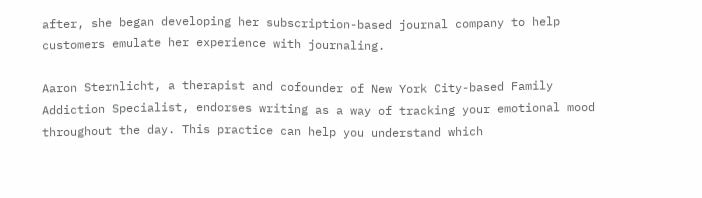after, she began developing her subscription-based journal company to help customers emulate her experience with journaling.

Aaron Sternlicht, a therapist and cofounder of New York City-based Family Addiction Specialist, endorses writing as a way of tracking your emotional mood throughout the day. This practice can help you understand which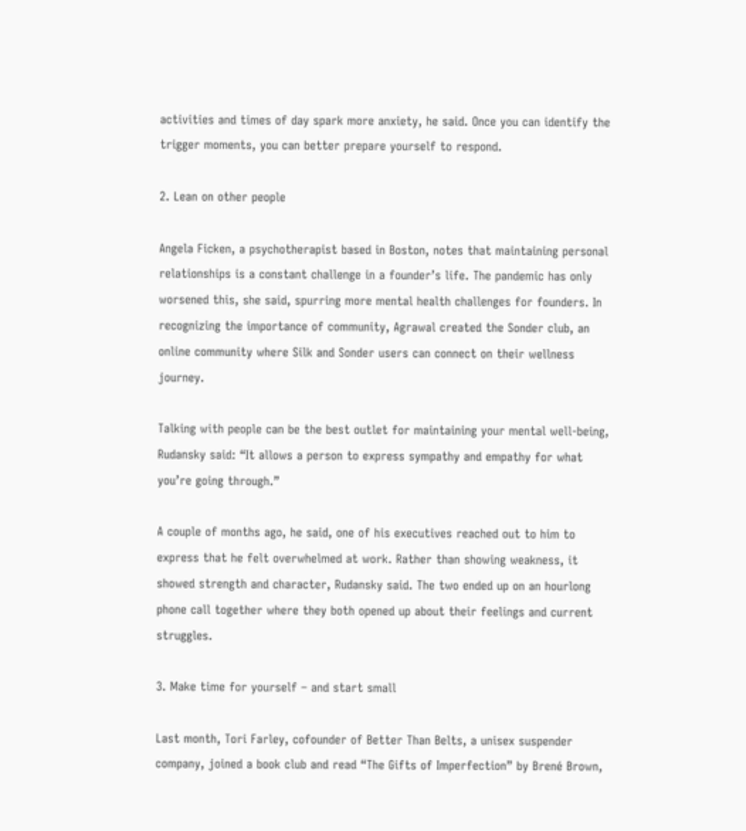activities and times of day spark more anxiety, he said. Once you can identify the trigger moments, you can better prepare yourself to respond.

2. Lean on other people

Angela Ficken, a psychotherapist based in Boston, notes that maintaining personal relationships is a constant challenge in a founder’s life. The pandemic has only worsened this, she said, spurring more mental health challenges for founders. In recognizing the importance of community, Agrawal created the Sonder club, an online community where Silk and Sonder users can connect on their wellness journey.

Talking with people can be the best outlet for maintaining your mental well-being, Rudansky said: “It allows a person to express sympathy and empathy for what you’re going through.”

A couple of months ago, he said, one of his executives reached out to him to express that he felt overwhelmed at work. Rather than showing weakness, it showed strength and character, Rudansky said. The two ended up on an hourlong phone call together where they both opened up about their feelings and current struggles.

3. Make time for yourself – and start small

Last month, Tori Farley, cofounder of Better Than Belts, a unisex suspender company, joined a book club and read “The Gifts of Imperfection” by Brené Brown,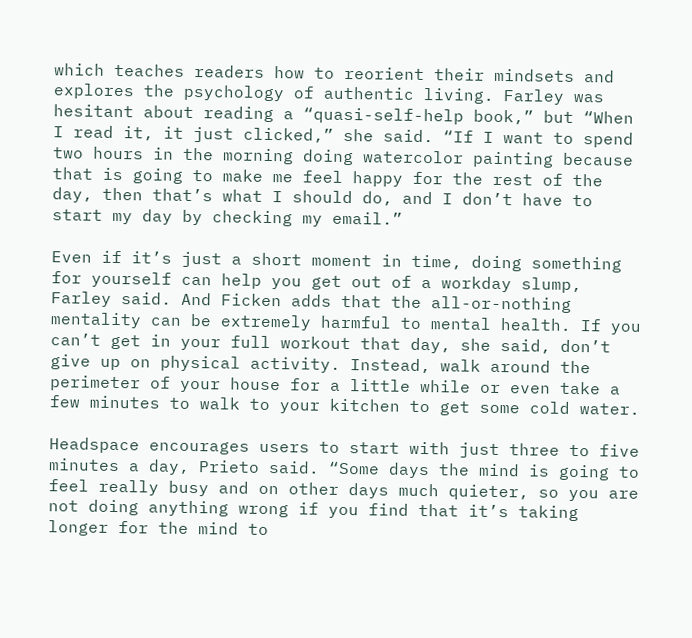which teaches readers how to reorient their mindsets and explores the psychology of authentic living. Farley was hesitant about reading a “quasi-self-help book,” but “When I read it, it just clicked,” she said. “If I want to spend two hours in the morning doing watercolor painting because that is going to make me feel happy for the rest of the day, then that’s what I should do, and I don’t have to start my day by checking my email.”

Even if it’s just a short moment in time, doing something for yourself can help you get out of a workday slump, Farley said. And Ficken adds that the all-or-nothing mentality can be extremely harmful to mental health. If you can’t get in your full workout that day, she said, don’t give up on physical activity. Instead, walk around the perimeter of your house for a little while or even take a few minutes to walk to your kitchen to get some cold water.

Headspace encourages users to start with just three to five minutes a day, Prieto said. “Some days the mind is going to feel really busy and on other days much quieter, so you are not doing anything wrong if you find that it’s taking longer for the mind to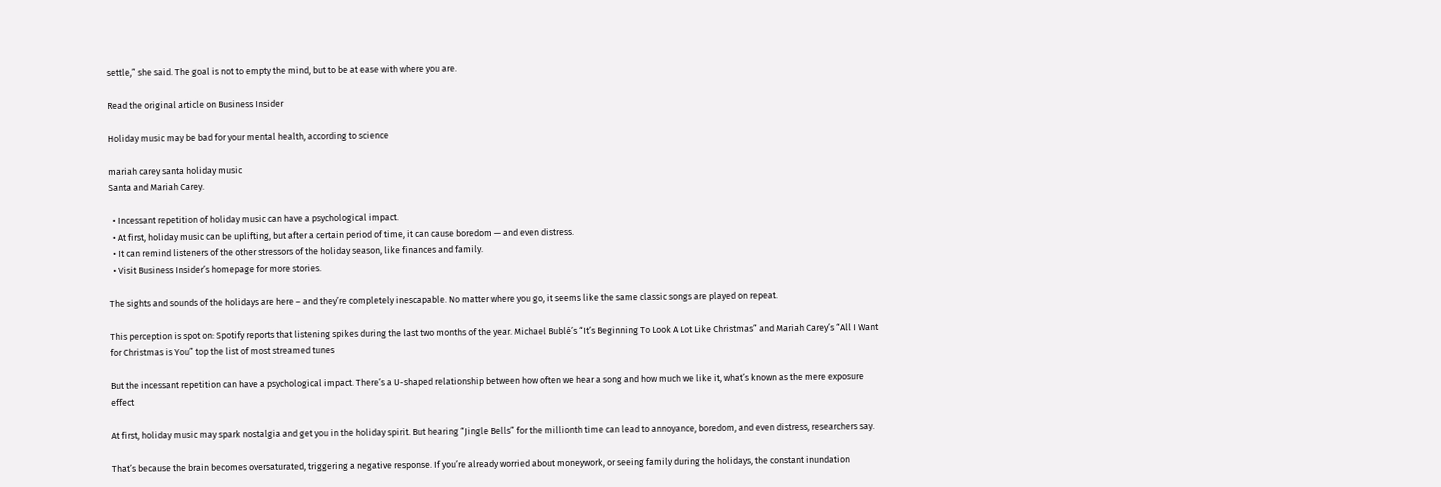settle,” she said. The goal is not to empty the mind, but to be at ease with where you are.

Read the original article on Business Insider

Holiday music may be bad for your mental health, according to science

mariah carey santa holiday music
Santa and Mariah Carey.

  • Incessant repetition of holiday music can have a psychological impact.
  • At first, holiday music can be uplifting, but after a certain period of time, it can cause boredom — and even distress.
  • It can remind listeners of the other stressors of the holiday season, like finances and family.
  • Visit Business Insider’s homepage for more stories.

The sights and sounds of the holidays are here – and they’re completely inescapable. No matter where you go, it seems like the same classic songs are played on repeat.

This perception is spot on: Spotify reports that listening spikes during the last two months of the year. Michael Bublé’s “It’s Beginning To Look A Lot Like Christmas” and Mariah Carey’s “All I Want for Christmas is You” top the list of most streamed tunes

But the incessant repetition can have a psychological impact. There’s a U-shaped relationship between how often we hear a song and how much we like it, what’s known as the mere exposure effect

At first, holiday music may spark nostalgia and get you in the holiday spirit. But hearing “Jingle Bells” for the millionth time can lead to annoyance, boredom, and even distress, researchers say.

That’s because the brain becomes oversaturated, triggering a negative response. If you’re already worried about moneywork, or seeing family during the holidays, the constant inundation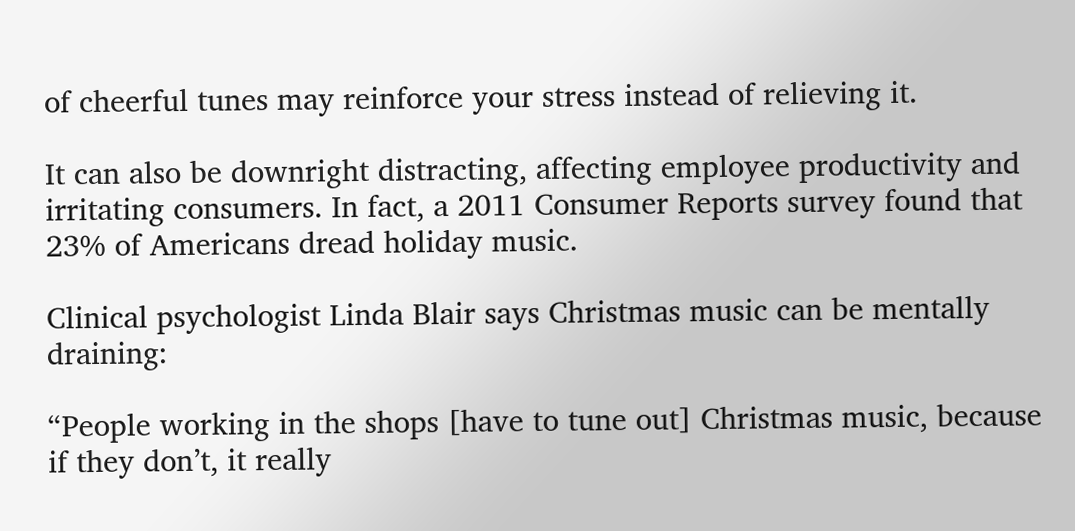of cheerful tunes may reinforce your stress instead of relieving it.

It can also be downright distracting, affecting employee productivity and irritating consumers. In fact, a 2011 Consumer Reports survey found that 23% of Americans dread holiday music.

Clinical psychologist Linda Blair says Christmas music can be mentally draining:

“People working in the shops [have to tune out] Christmas music, because if they don’t, it really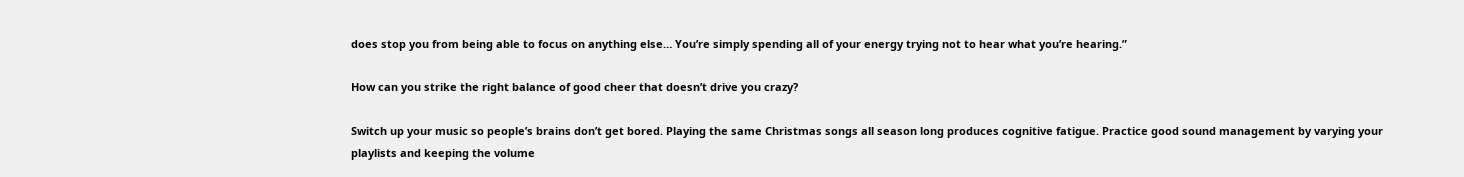does stop you from being able to focus on anything else… You’re simply spending all of your energy trying not to hear what you’re hearing.”

How can you strike the right balance of good cheer that doesn’t drive you crazy?

Switch up your music so people’s brains don’t get bored. Playing the same Christmas songs all season long produces cognitive fatigue. Practice good sound management by varying your playlists and keeping the volume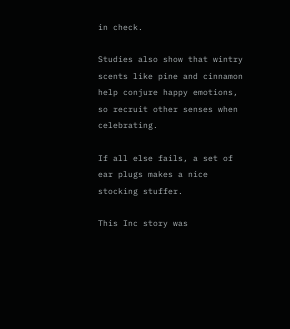in check.

Studies also show that wintry scents like pine and cinnamon help conjure happy emotions, so recruit other senses when celebrating.

If all else fails, a set of ear plugs makes a nice stocking stuffer.

This Inc story was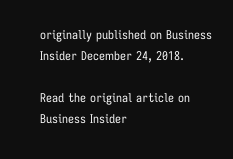originally published on Business Insider December 24, 2018.

Read the original article on Business Insider